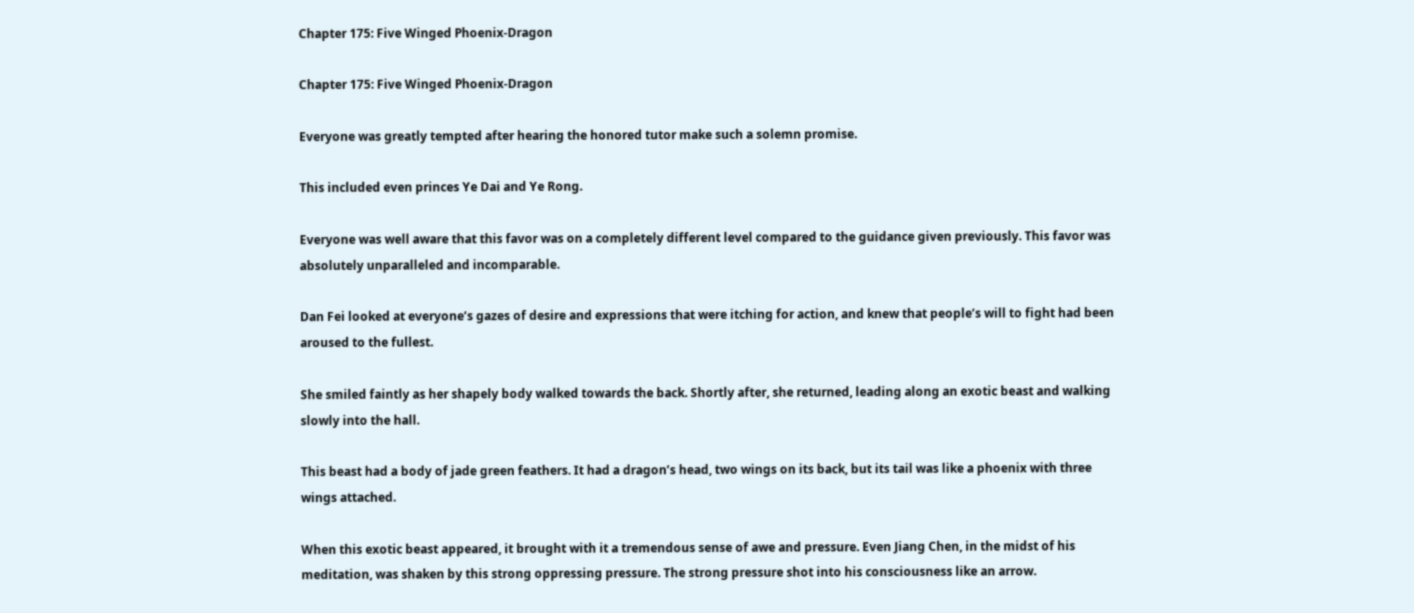Chapter 175: Five Winged Phoenix-Dragon

Chapter 175: Five Winged Phoenix-Dragon

Everyone was greatly tempted after hearing the honored tutor make such a solemn promise.

This included even princes Ye Dai and Ye Rong.

Everyone was well aware that this favor was on a completely different level compared to the guidance given previously. This favor was absolutely unparalleled and incomparable.

Dan Fei looked at everyone’s gazes of desire and expressions that were itching for action, and knew that people’s will to fight had been aroused to the fullest.

She smiled faintly as her shapely body walked towards the back. Shortly after, she returned, leading along an exotic beast and walking slowly into the hall.

This beast had a body of jade green feathers. It had a dragon’s head, two wings on its back, but its tail was like a phoenix with three wings attached.

When this exotic beast appeared, it brought with it a tremendous sense of awe and pressure. Even Jiang Chen, in the midst of his meditation, was shaken by this strong oppressing pressure. The strong pressure shot into his consciousness like an arrow.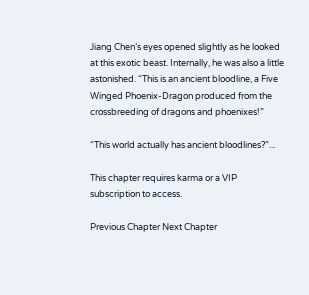Jiang Chen’s eyes opened slightly as he looked at this exotic beast. Internally, he was also a little astonished. “This is an ancient bloodline, a Five Winged Phoenix-Dragon produced from the crossbreeding of dragons and phoenixes!”

“This world actually has ancient bloodlines?”...

This chapter requires karma or a VIP subscription to access.

Previous Chapter Next Chapter